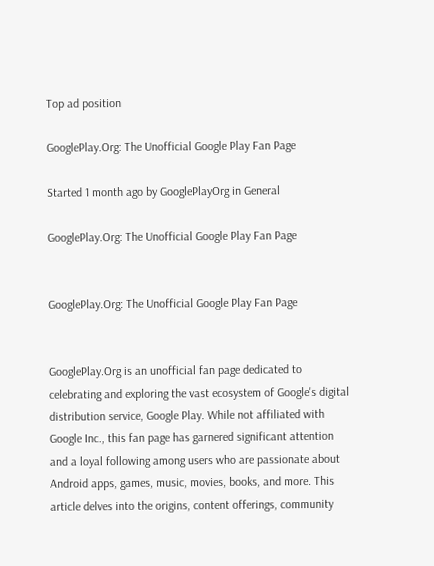Top ad position

GooglePlay.Org: The Unofficial Google Play Fan Page

Started 1 month ago by GooglePlayOrg in General

GooglePlay.Org: The Unofficial Google Play Fan Page


GooglePlay.Org: The Unofficial Google Play Fan Page


GooglePlay.Org is an unofficial fan page dedicated to celebrating and exploring the vast ecosystem of Google's digital distribution service, Google Play. While not affiliated with Google Inc., this fan page has garnered significant attention and a loyal following among users who are passionate about Android apps, games, music, movies, books, and more. This article delves into the origins, content offerings, community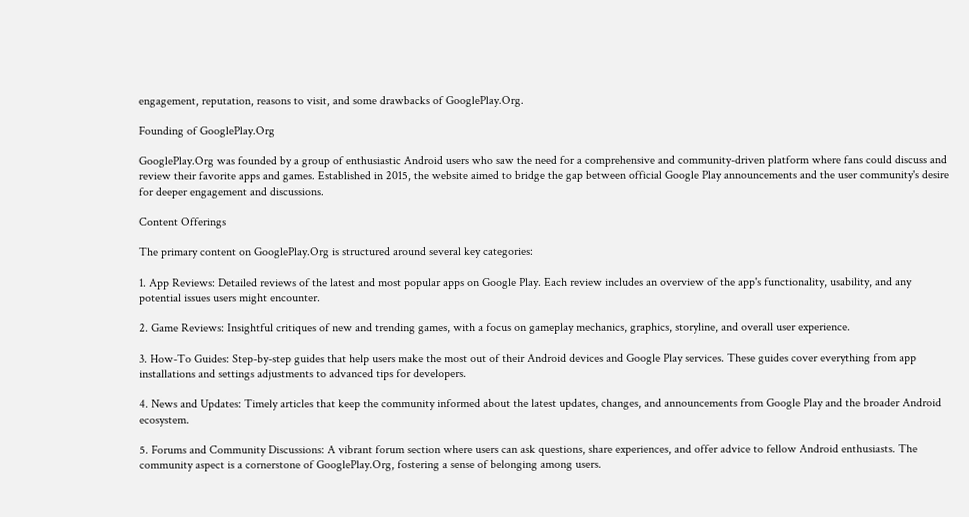engagement, reputation, reasons to visit, and some drawbacks of GooglePlay.Org.

Founding of GooglePlay.Org

GooglePlay.Org was founded by a group of enthusiastic Android users who saw the need for a comprehensive and community-driven platform where fans could discuss and review their favorite apps and games. Established in 2015, the website aimed to bridge the gap between official Google Play announcements and the user community's desire for deeper engagement and discussions.

Content Offerings

The primary content on GooglePlay.Org is structured around several key categories:

1. App Reviews: Detailed reviews of the latest and most popular apps on Google Play. Each review includes an overview of the app's functionality, usability, and any potential issues users might encounter.

2. Game Reviews: Insightful critiques of new and trending games, with a focus on gameplay mechanics, graphics, storyline, and overall user experience.

3. How-To Guides: Step-by-step guides that help users make the most out of their Android devices and Google Play services. These guides cover everything from app installations and settings adjustments to advanced tips for developers.

4. News and Updates: Timely articles that keep the community informed about the latest updates, changes, and announcements from Google Play and the broader Android ecosystem.

5. Forums and Community Discussions: A vibrant forum section where users can ask questions, share experiences, and offer advice to fellow Android enthusiasts. The community aspect is a cornerstone of GooglePlay.Org, fostering a sense of belonging among users.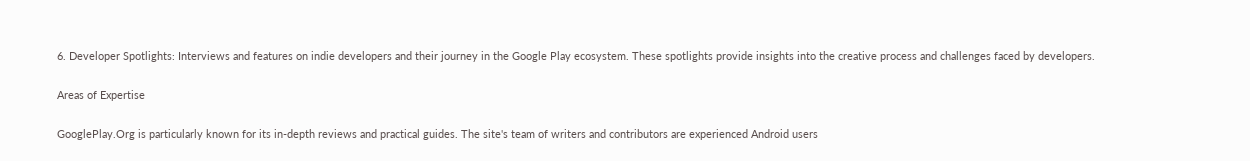6. Developer Spotlights: Interviews and features on indie developers and their journey in the Google Play ecosystem. These spotlights provide insights into the creative process and challenges faced by developers.

Areas of Expertise

GooglePlay.Org is particularly known for its in-depth reviews and practical guides. The site's team of writers and contributors are experienced Android users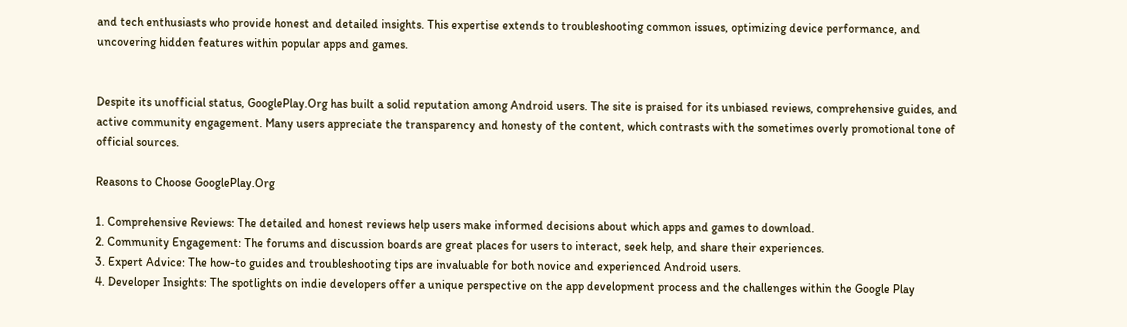and tech enthusiasts who provide honest and detailed insights. This expertise extends to troubleshooting common issues, optimizing device performance, and uncovering hidden features within popular apps and games.


Despite its unofficial status, GooglePlay.Org has built a solid reputation among Android users. The site is praised for its unbiased reviews, comprehensive guides, and active community engagement. Many users appreciate the transparency and honesty of the content, which contrasts with the sometimes overly promotional tone of official sources.

Reasons to Choose GooglePlay.Org

1. Comprehensive Reviews: The detailed and honest reviews help users make informed decisions about which apps and games to download.
2. Community Engagement: The forums and discussion boards are great places for users to interact, seek help, and share their experiences.
3. Expert Advice: The how-to guides and troubleshooting tips are invaluable for both novice and experienced Android users.
4. Developer Insights: The spotlights on indie developers offer a unique perspective on the app development process and the challenges within the Google Play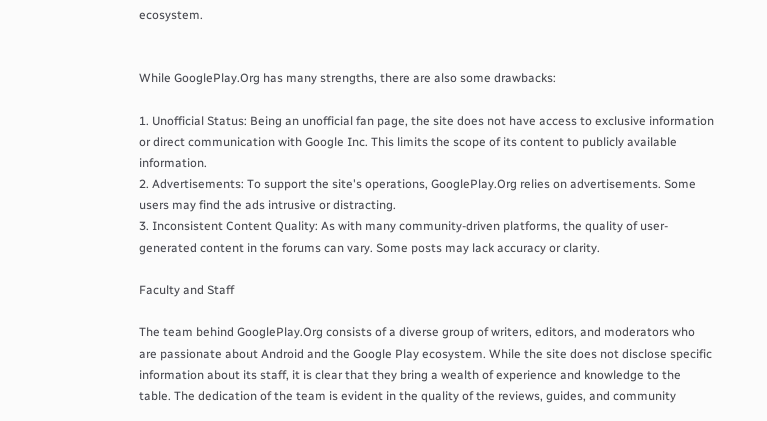ecosystem.


While GooglePlay.Org has many strengths, there are also some drawbacks:

1. Unofficial Status: Being an unofficial fan page, the site does not have access to exclusive information or direct communication with Google Inc. This limits the scope of its content to publicly available information.
2. Advertisements: To support the site's operations, GooglePlay.Org relies on advertisements. Some users may find the ads intrusive or distracting.
3. Inconsistent Content Quality: As with many community-driven platforms, the quality of user-generated content in the forums can vary. Some posts may lack accuracy or clarity.

Faculty and Staff

The team behind GooglePlay.Org consists of a diverse group of writers, editors, and moderators who are passionate about Android and the Google Play ecosystem. While the site does not disclose specific information about its staff, it is clear that they bring a wealth of experience and knowledge to the table. The dedication of the team is evident in the quality of the reviews, guides, and community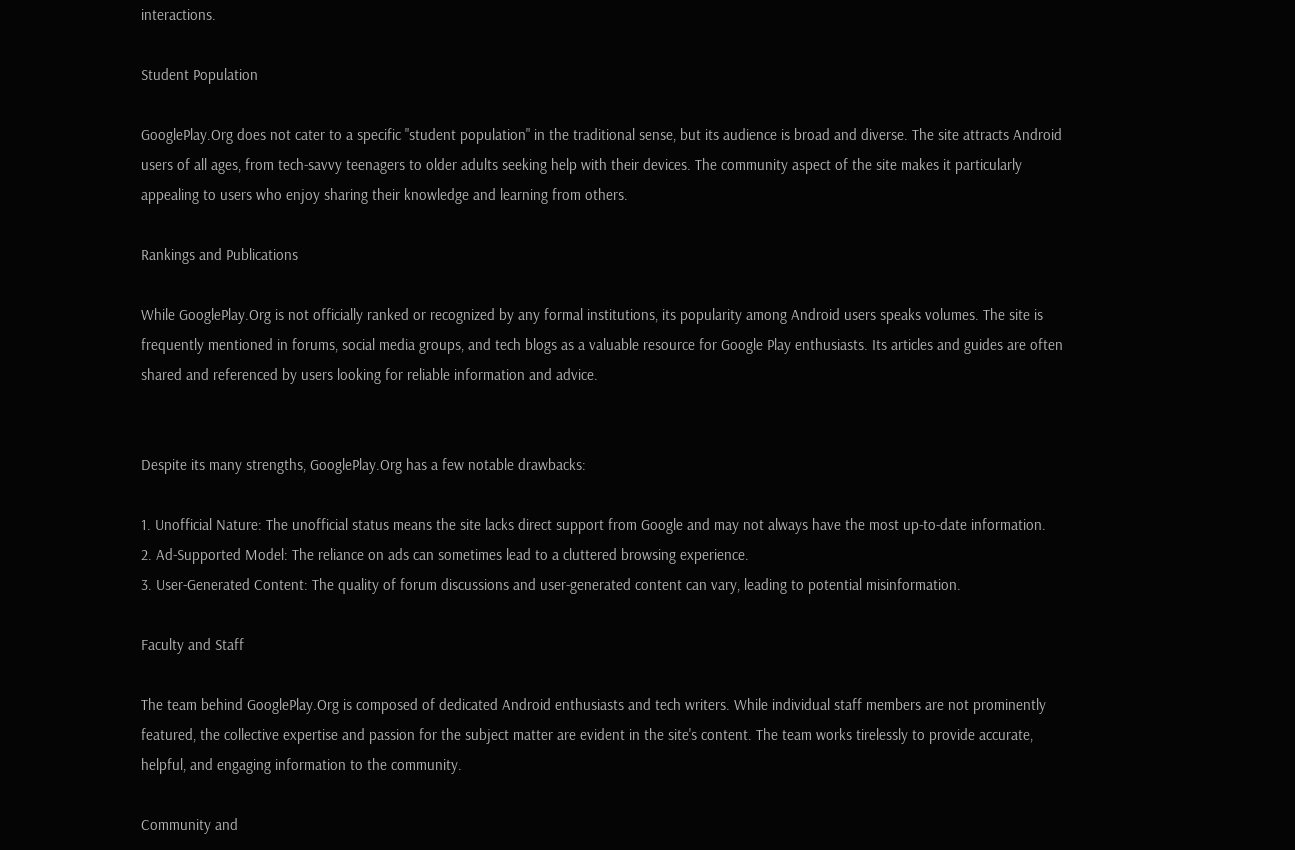interactions.

Student Population

GooglePlay.Org does not cater to a specific "student population" in the traditional sense, but its audience is broad and diverse. The site attracts Android users of all ages, from tech-savvy teenagers to older adults seeking help with their devices. The community aspect of the site makes it particularly appealing to users who enjoy sharing their knowledge and learning from others.

Rankings and Publications

While GooglePlay.Org is not officially ranked or recognized by any formal institutions, its popularity among Android users speaks volumes. The site is frequently mentioned in forums, social media groups, and tech blogs as a valuable resource for Google Play enthusiasts. Its articles and guides are often shared and referenced by users looking for reliable information and advice.


Despite its many strengths, GooglePlay.Org has a few notable drawbacks:

1. Unofficial Nature: The unofficial status means the site lacks direct support from Google and may not always have the most up-to-date information.
2. Ad-Supported Model: The reliance on ads can sometimes lead to a cluttered browsing experience.
3. User-Generated Content: The quality of forum discussions and user-generated content can vary, leading to potential misinformation.

Faculty and Staff

The team behind GooglePlay.Org is composed of dedicated Android enthusiasts and tech writers. While individual staff members are not prominently featured, the collective expertise and passion for the subject matter are evident in the site's content. The team works tirelessly to provide accurate, helpful, and engaging information to the community.

Community and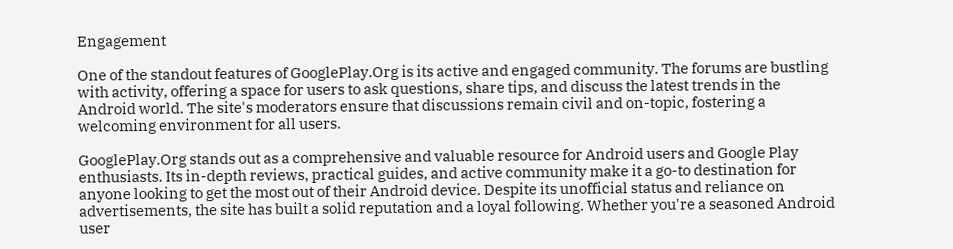Engagement

One of the standout features of GooglePlay.Org is its active and engaged community. The forums are bustling with activity, offering a space for users to ask questions, share tips, and discuss the latest trends in the Android world. The site's moderators ensure that discussions remain civil and on-topic, fostering a welcoming environment for all users.

GooglePlay.Org stands out as a comprehensive and valuable resource for Android users and Google Play enthusiasts. Its in-depth reviews, practical guides, and active community make it a go-to destination for anyone looking to get the most out of their Android device. Despite its unofficial status and reliance on advertisements, the site has built a solid reputation and a loyal following. Whether you're a seasoned Android user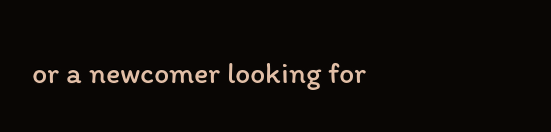or a newcomer looking for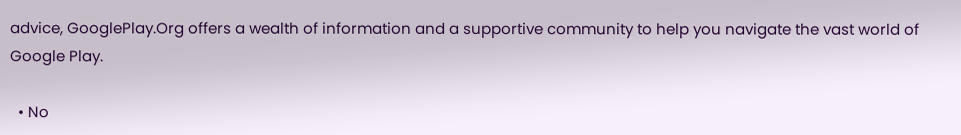advice, GooglePlay.Org offers a wealth of information and a supportive community to help you navigate the vast world of Google Play.

  • No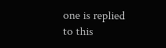one is replied to this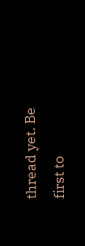thread yet. Be first to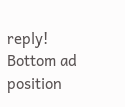reply!
Bottom ad position